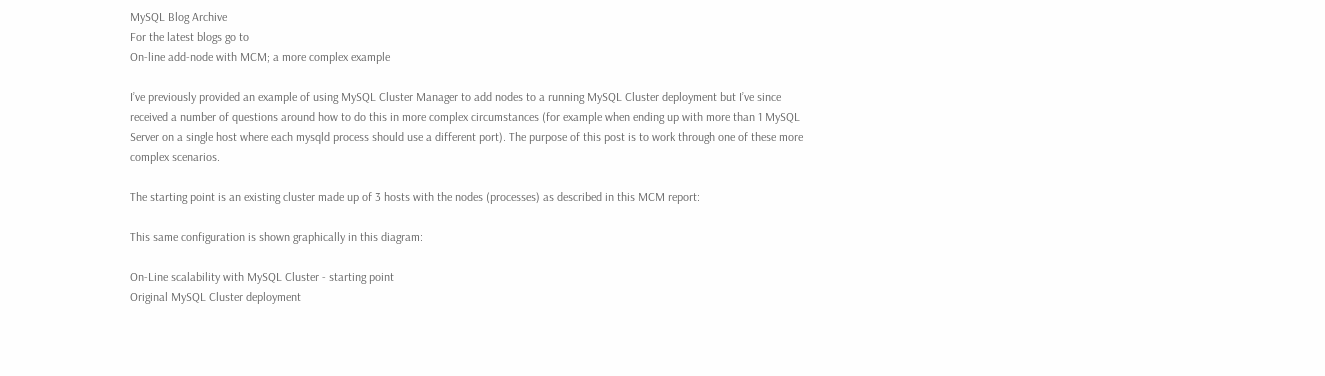MySQL Blog Archive
For the latest blogs go to
On-line add-node with MCM; a more complex example

I’ve previously provided an example of using MySQL Cluster Manager to add nodes to a running MySQL Cluster deployment but I’ve since received a number of questions around how to do this in more complex circumstances (for example when ending up with more than 1 MySQL Server on a single host where each mysqld process should use a different port). The purpose of this post is to work through one of these more complex scenarios.

The starting point is an existing cluster made up of 3 hosts with the nodes (processes) as described in this MCM report:

This same configuration is shown graphically in this diagram:

On-Line scalability with MySQL Cluster - starting point
Original MySQL Cluster deployment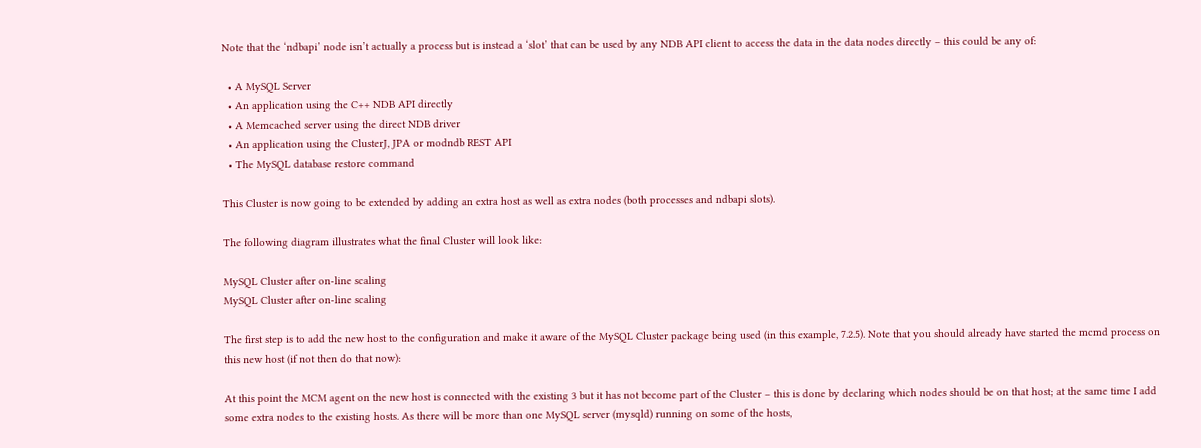Note that the ‘ndbapi’ node isn’t actually a process but is instead a ‘slot’ that can be used by any NDB API client to access the data in the data nodes directly – this could be any of:

  • A MySQL Server
  • An application using the C++ NDB API directly
  • A Memcached server using the direct NDB driver
  • An application using the ClusterJ, JPA or modndb REST API
  • The MySQL database restore command

This Cluster is now going to be extended by adding an extra host as well as extra nodes (both processes and ndbapi slots).

The following diagram illustrates what the final Cluster will look like:

MySQL Cluster after on-line scaling
MySQL Cluster after on-line scaling

The first step is to add the new host to the configuration and make it aware of the MySQL Cluster package being used (in this example, 7.2.5). Note that you should already have started the mcmd process on this new host (if not then do that now):

At this point the MCM agent on the new host is connected with the existing 3 but it has not become part of the Cluster – this is done by declaring which nodes should be on that host; at the same time I add some extra nodes to the existing hosts. As there will be more than one MySQL server (mysqld) running on some of the hosts,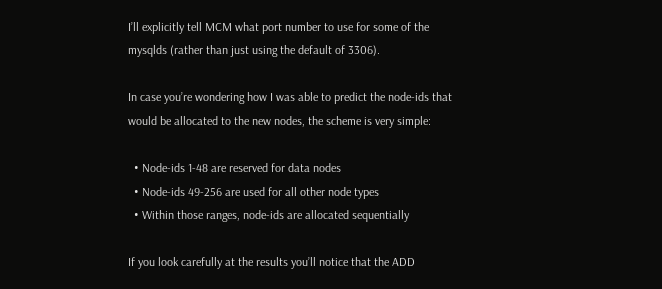I’ll explicitly tell MCM what port number to use for some of the mysqlds (rather than just using the default of 3306).

In case you’re wondering how I was able to predict the node-ids that would be allocated to the new nodes, the scheme is very simple:

  • Node-ids 1-48 are reserved for data nodes
  • Node-ids 49-256 are used for all other node types
  • Within those ranges, node-ids are allocated sequentially

If you look carefully at the results you’ll notice that the ADD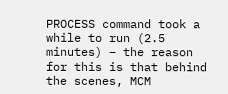PROCESS command took a while to run (2.5 minutes) – the reason for this is that behind the scenes, MCM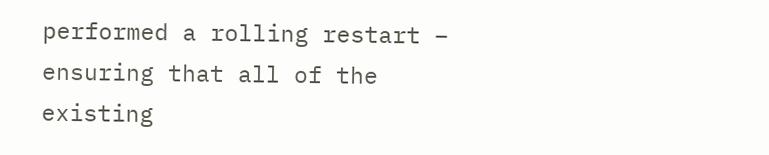performed a rolling restart – ensuring that all of the existing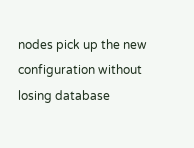nodes pick up the new configuration without losing database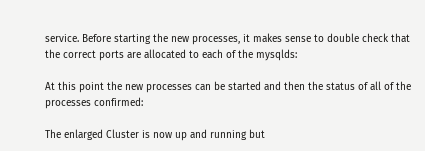service. Before starting the new processes, it makes sense to double check that the correct ports are allocated to each of the mysqlds:

At this point the new processes can be started and then the status of all of the processes confirmed:

The enlarged Cluster is now up and running but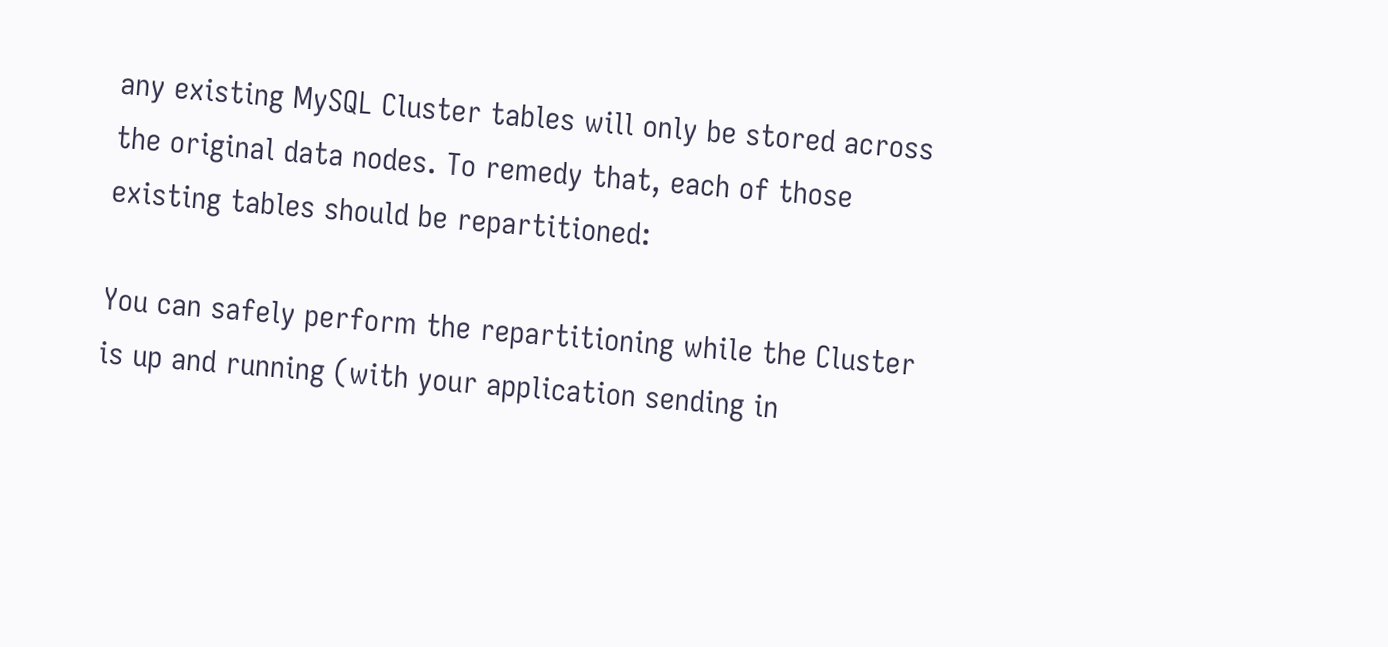any existing MySQL Cluster tables will only be stored across the original data nodes. To remedy that, each of those existing tables should be repartitioned:

You can safely perform the repartitioning while the Cluster is up and running (with your application sending in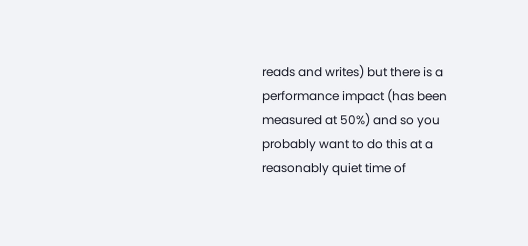reads and writes) but there is a performance impact (has been measured at 50%) and so you probably want to do this at a reasonably quiet time of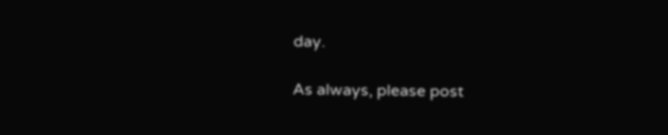day.

As always, please post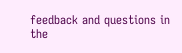feedback and questions in the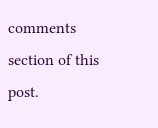comments section of this post.